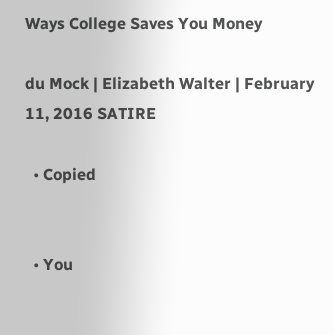Ways College Saves You Money

du Mock | Elizabeth Walter | February 11, 2016 SATIRE

  • Copied


  • You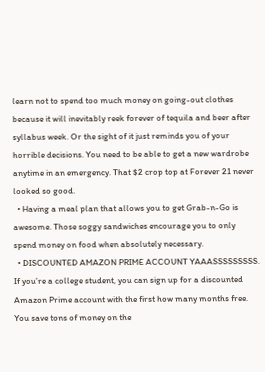learn not to spend too much money on going-out clothes because it will inevitably reek forever of tequila and beer after syllabus week. Or the sight of it just reminds you of your horrible decisions. You need to be able to get a new wardrobe anytime in an emergency. That $2 crop top at Forever 21 never looked so good.
  • Having a meal plan that allows you to get Grab-n-Go is awesome. Those soggy sandwiches encourage you to only spend money on food when absolutely necessary.
  • DISCOUNTED AMAZON PRIME ACCOUNT YAAASSSSSSSSS. If you’re a college student, you can sign up for a discounted Amazon Prime account with the first how many months free. You save tons of money on the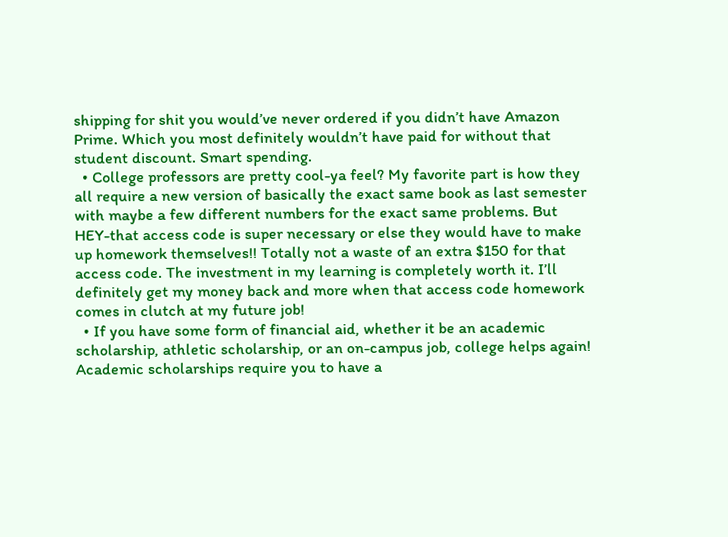shipping for shit you would’ve never ordered if you didn’t have Amazon Prime. Which you most definitely wouldn’t have paid for without that student discount. Smart spending.
  • College professors are pretty cool-ya feel? My favorite part is how they all require a new version of basically the exact same book as last semester with maybe a few different numbers for the exact same problems. But HEY-that access code is super necessary or else they would have to make up homework themselves!! Totally not a waste of an extra $150 for that access code. The investment in my learning is completely worth it. I’ll definitely get my money back and more when that access code homework comes in clutch at my future job!
  • If you have some form of financial aid, whether it be an academic scholarship, athletic scholarship, or an on-campus job, college helps again! Academic scholarships require you to have a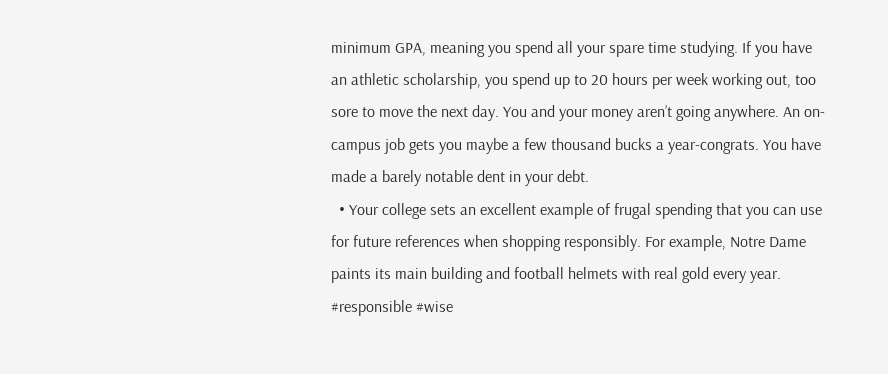minimum GPA, meaning you spend all your spare time studying. If you have an athletic scholarship, you spend up to 20 hours per week working out, too sore to move the next day. You and your money aren’t going anywhere. An on-campus job gets you maybe a few thousand bucks a year-congrats. You have made a barely notable dent in your debt.
  • Your college sets an excellent example of frugal spending that you can use for future references when shopping responsibly. For example, Notre Dame paints its main building and football helmets with real gold every year. #responsible #wise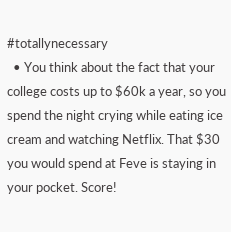#totallynecessary
  • You think about the fact that your college costs up to $60k a year, so you spend the night crying while eating ice cream and watching Netflix. That $30 you would spend at Feve is staying in your pocket. Score!